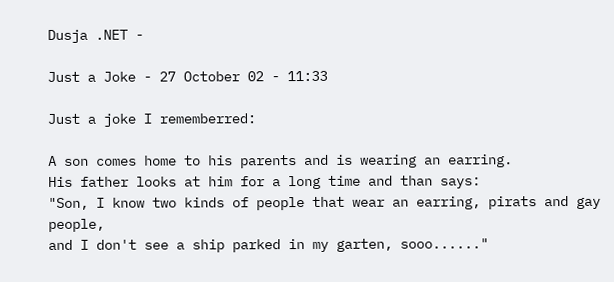Dusja .NET -

Just a Joke - 27 October 02 - 11:33

Just a joke I rememberred:

A son comes home to his parents and is wearing an earring.
His father looks at him for a long time and than says:
"Son, I know two kinds of people that wear an earring, pirats and gay people,
and I don't see a ship parked in my garten, sooo......"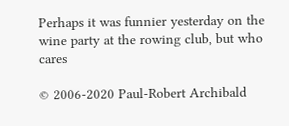Perhaps it was funnier yesterday on the wine party at the rowing club, but who cares

© 2006-2020 Paul-Robert Archibald